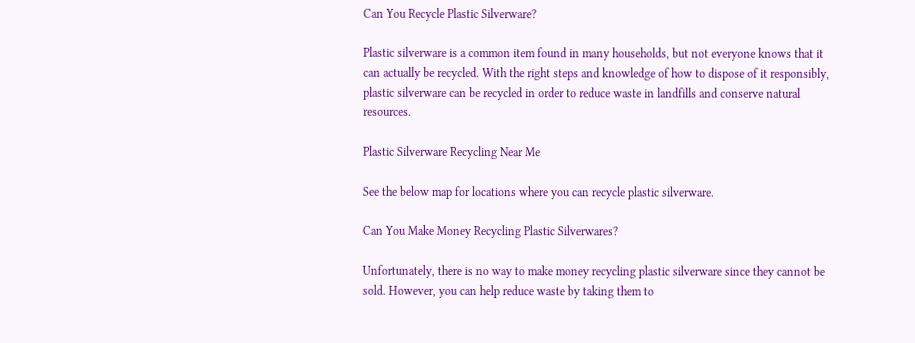Can You Recycle Plastic Silverware?

Plastic silverware is a common item found in many households, but not everyone knows that it can actually be recycled. With the right steps and knowledge of how to dispose of it responsibly, plastic silverware can be recycled in order to reduce waste in landfills and conserve natural resources.

Plastic Silverware Recycling Near Me

See the below map for locations where you can recycle plastic silverware.

Can You Make Money Recycling Plastic Silverwares?

Unfortunately, there is no way to make money recycling plastic silverware since they cannot be sold. However, you can help reduce waste by taking them to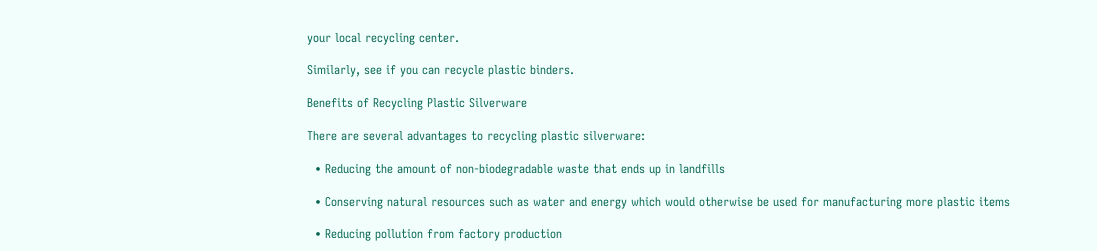your local recycling center.

Similarly, see if you can recycle plastic binders.

Benefits of Recycling Plastic Silverware

There are several advantages to recycling plastic silverware:

  • Reducing the amount of non-biodegradable waste that ends up in landfills

  • Conserving natural resources such as water and energy which would otherwise be used for manufacturing more plastic items

  • Reducing pollution from factory production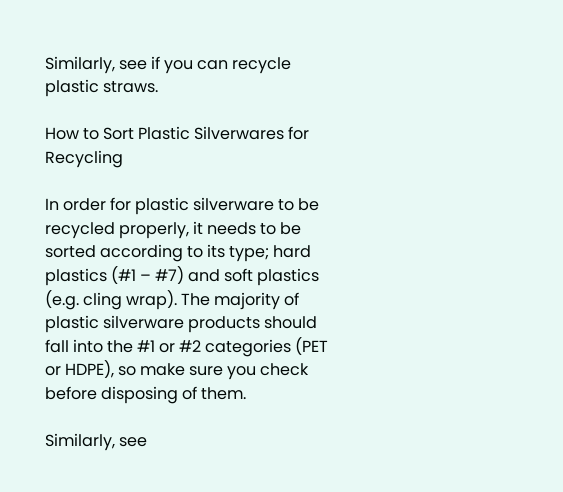Similarly, see if you can recycle plastic straws.

How to Sort Plastic Silverwares for Recycling

In order for plastic silverware to be recycled properly, it needs to be sorted according to its type; hard plastics (#1 – #7) and soft plastics (e.g. cling wrap). The majority of plastic silverware products should fall into the #1 or #2 categories (PET or HDPE), so make sure you check before disposing of them.

Similarly, see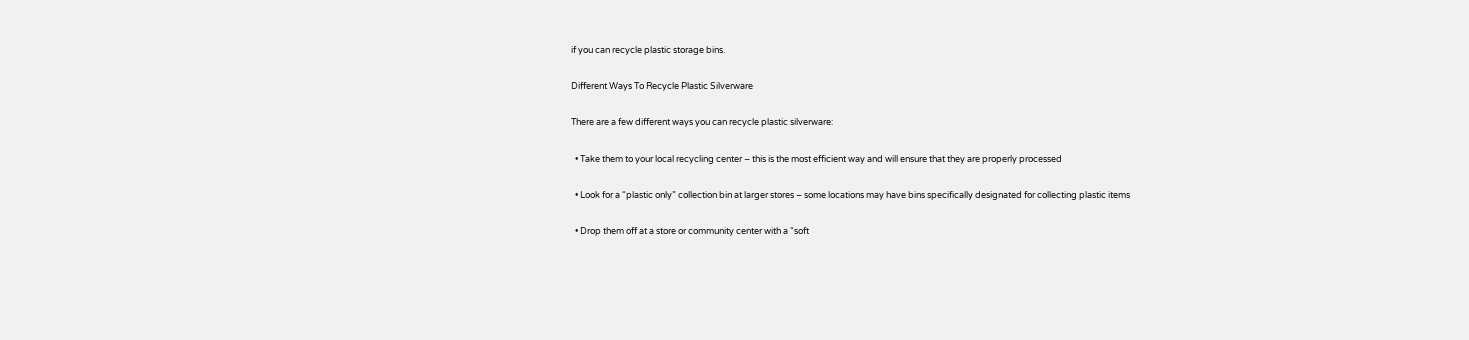if you can recycle plastic storage bins.

Different Ways To Recycle Plastic Silverware

There are a few different ways you can recycle plastic silverware:

  • Take them to your local recycling center – this is the most efficient way and will ensure that they are properly processed

  • Look for a “plastic only” collection bin at larger stores – some locations may have bins specifically designated for collecting plastic items

  • Drop them off at a store or community center with a “soft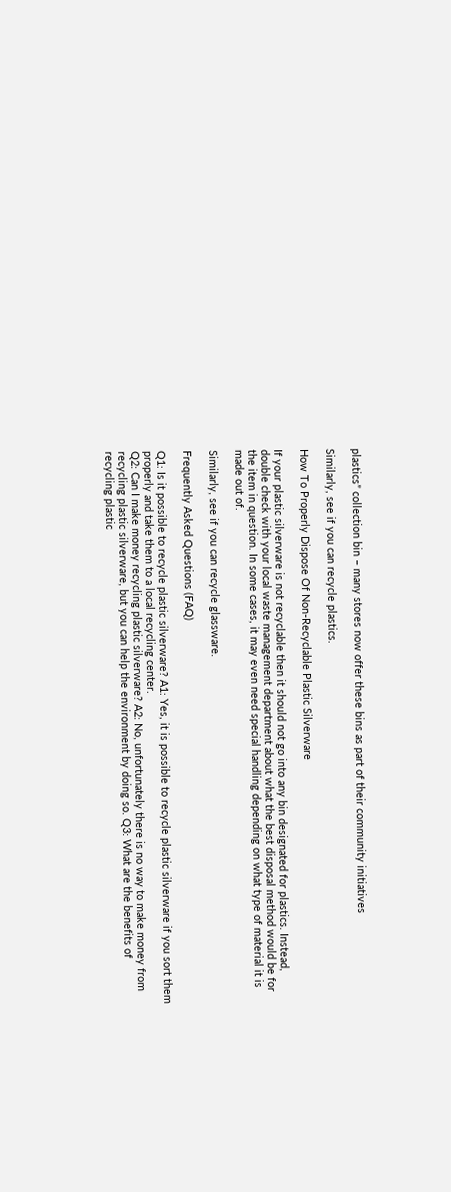plastics” collection bin – many stores now offer these bins as part of their community initiatives

Similarly, see if you can recycle plastics.

How To Properly Dispose Of Non-Recyclable Plastic Silverware

If your plastic silverware is not recyclable then it should not go into any bin designated for plastics. Instead, double check with your local waste management department about what the best disposal method would be for the item in question. In some cases, it may even need special handling depending on what type of material it is made out of.

Similarly, see if you can recycle glassware.

Frequently Asked Questions (FAQ)

Q1: Is it possible to recycle plastic silverware? A1: Yes, it is possible to recycle plastic silverware if you sort them properly and take them to a local recycling center.
Q2: Can I make money recycling plastic silverware? A2: No, unfortunately there is no way to make money from recycling plastic silverware, but you can help the environment by doing so. Q3: What are the benefits of recycling plastic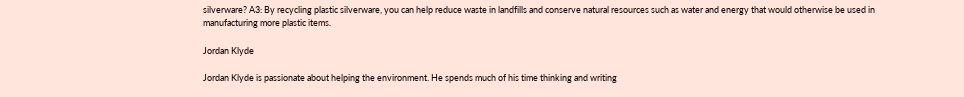silverware? A3: By recycling plastic silverware, you can help reduce waste in landfills and conserve natural resources such as water and energy that would otherwise be used in manufacturing more plastic items.

Jordan Klyde

Jordan Klyde is passionate about helping the environment. He spends much of his time thinking and writing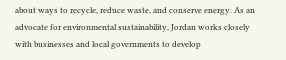about ways to recycle, reduce waste, and conserve energy. As an advocate for environmental sustainability, Jordan works closely with businesses and local governments to develop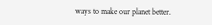ways to make our planet better.